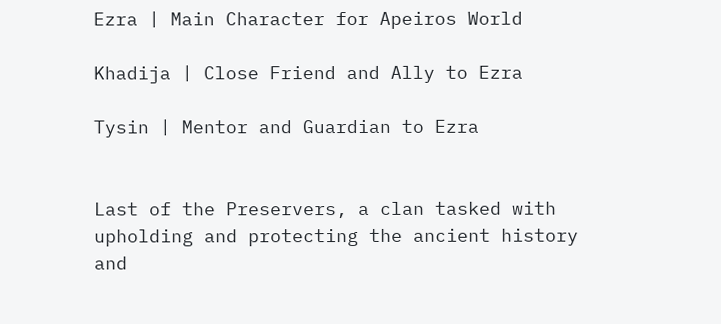Ezra | Main Character for Apeiros World

Khadija | Close Friend and Ally to Ezra

Tysin | Mentor and Guardian to Ezra


Last of the Preservers, a clan tasked with upholding and protecting the ancient history and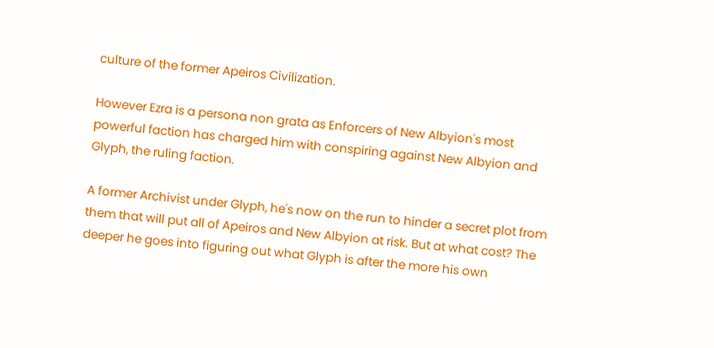culture of the former Apeiros Civilization.

However Ezra is a persona non grata as Enforcers of New Albyion's most powerful faction has charged him with conspiring against New Albyion and Glyph, the ruling faction.

A former Archivist under Glyph, he's now on the run to hinder a secret plot from them that will put all of Apeiros and New Albyion at risk. But at what cost? The deeper he goes into figuring out what Glyph is after the more his own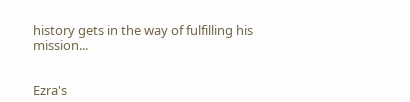history gets in the way of fulfilling his mission...


Ezra's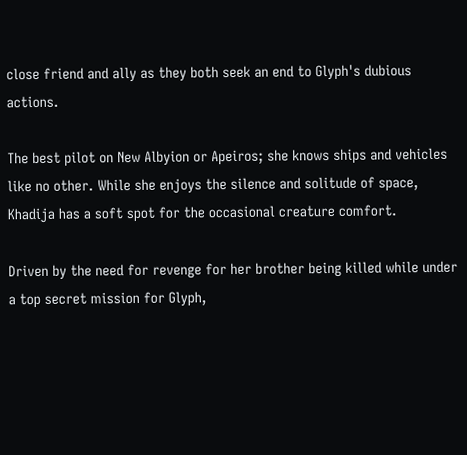close friend and ally as they both seek an end to Glyph's dubious actions.

The best pilot on New Albyion or Apeiros; she knows ships and vehicles like no other. While she enjoys the silence and solitude of space, Khadija has a soft spot for the occasional creature comfort.

Driven by the need for revenge for her brother being killed while under a top secret mission for Glyph,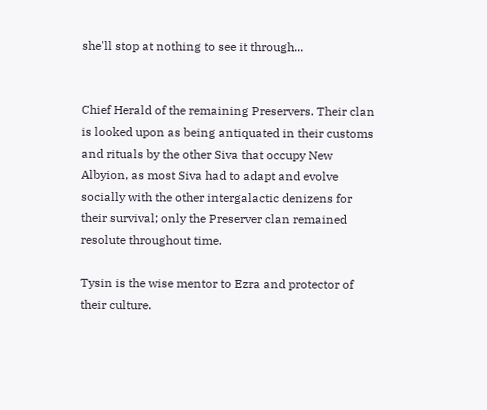she'll stop at nothing to see it through...


Chief Herald of the remaining Preservers. Their clan is looked upon as being antiquated in their customs and rituals by the other Siva that occupy New Albyion, as most Siva had to adapt and evolve socially with the other intergalactic denizens for their survival; only the Preserver clan remained resolute throughout time.

Tysin is the wise mentor to Ezra and protector of their culture.